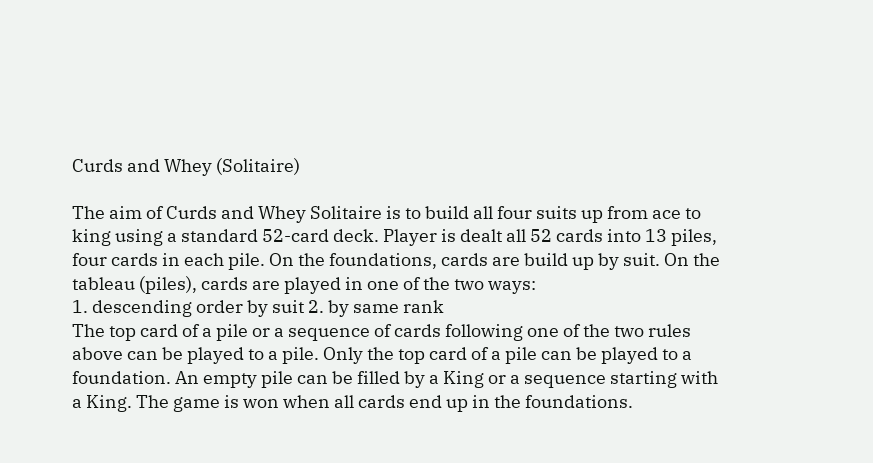Curds and Whey (Solitaire)

The aim of Curds and Whey Solitaire is to build all four suits up from ace to king using a standard 52-card deck. Player is dealt all 52 cards into 13 piles, four cards in each pile. On the foundations, cards are build up by suit. On the tableau (piles), cards are played in one of the two ways:
1. descending order by suit 2. by same rank
The top card of a pile or a sequence of cards following one of the two rules above can be played to a pile. Only the top card of a pile can be played to a foundation. An empty pile can be filled by a King or a sequence starting with a King. The game is won when all cards end up in the foundations.